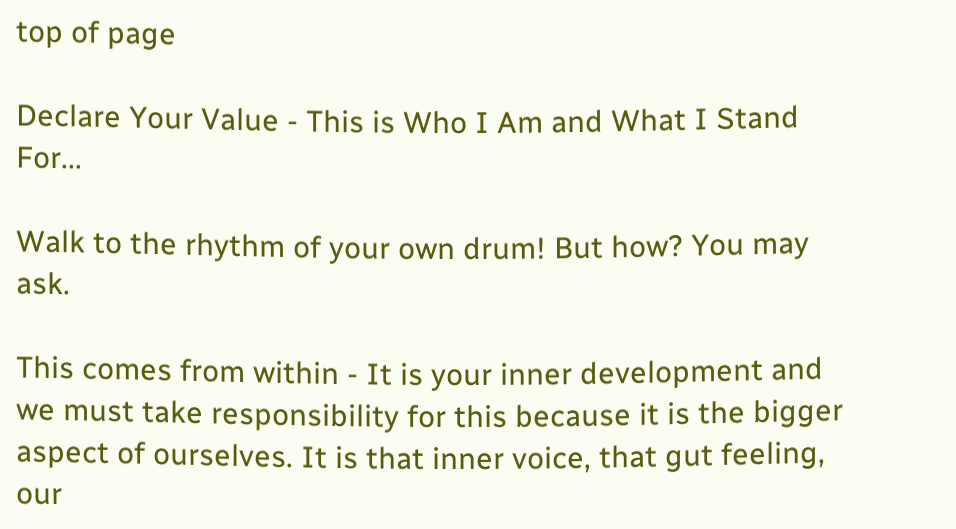top of page

Declare Your Value - This is Who I Am and What I Stand For...

Walk to the rhythm of your own drum! But how? You may ask.

This comes from within - It is your inner development and we must take responsibility for this because it is the bigger aspect of ourselves. It is that inner voice, that gut feeling, our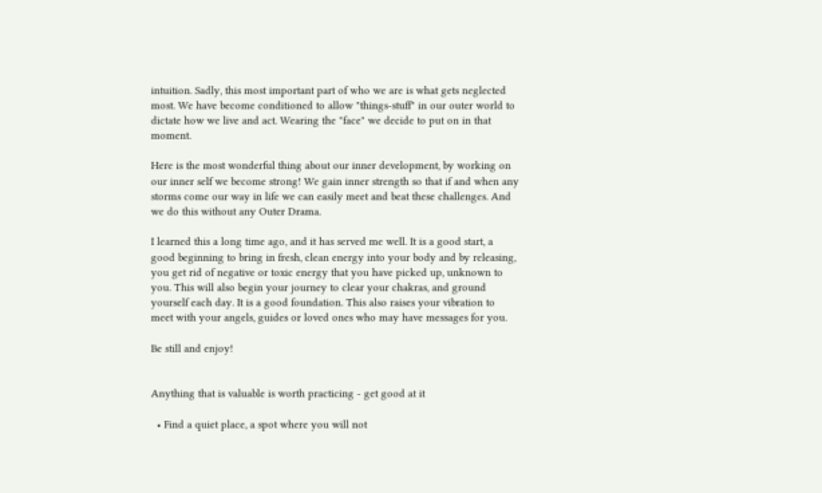intuition. Sadly, this most important part of who we are is what gets neglected most. We have become conditioned to allow "things-stuff" in our outer world to dictate how we live and act. Wearing the "face" we decide to put on in that moment.

Here is the most wonderful thing about our inner development, by working on our inner self we become strong! We gain inner strength so that if and when any storms come our way in life we can easily meet and beat these challenges. And we do this without any Outer Drama.

I learned this a long time ago, and it has served me well. It is a good start, a good beginning to bring in fresh, clean energy into your body and by releasing, you get rid of negative or toxic energy that you have picked up, unknown to you. This will also begin your journey to clear your chakras, and ground yourself each day. It is a good foundation. This also raises your vibration to meet with your angels, guides or loved ones who may have messages for you.

Be still and enjoy!


Anything that is valuable is worth practicing - get good at it

  • Find a quiet place, a spot where you will not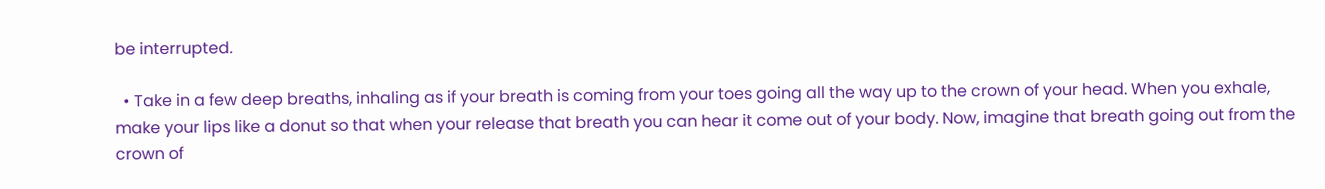be interrupted.

  • Take in a few deep breaths, inhaling as if your breath is coming from your toes going all the way up to the crown of your head. When you exhale, make your lips like a donut so that when your release that breath you can hear it come out of your body. Now, imagine that breath going out from the crown of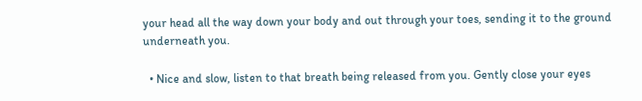your head all the way down your body and out through your toes, sending it to the ground underneath you.

  • Nice and slow, listen to that breath being released from you. Gently close your eyes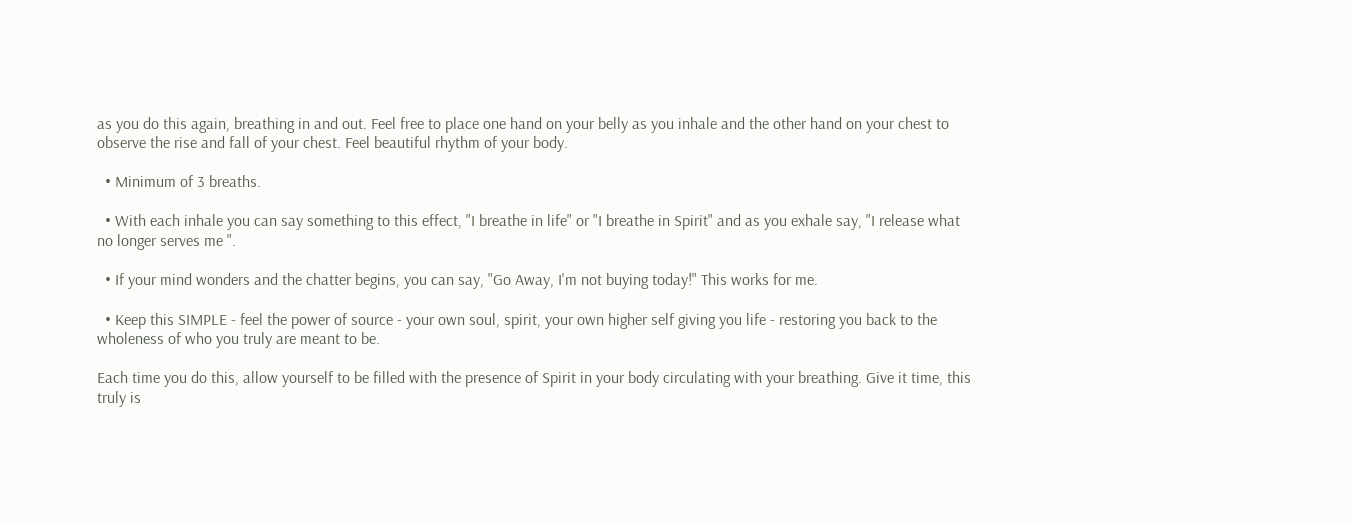as you do this again, breathing in and out. Feel free to place one hand on your belly as you inhale and the other hand on your chest to observe the rise and fall of your chest. Feel beautiful rhythm of your body.

  • Minimum of 3 breaths.

  • With each inhale you can say something to this effect, "I breathe in life" or "I breathe in Spirit" and as you exhale say, "I release what no longer serves me ".

  • If your mind wonders and the chatter begins, you can say, "Go Away, I'm not buying today!" This works for me.

  • Keep this SIMPLE - feel the power of source - your own soul, spirit, your own higher self giving you life - restoring you back to the wholeness of who you truly are meant to be.

Each time you do this, allow yourself to be filled with the presence of Spirit in your body circulating with your breathing. Give it time, this truly is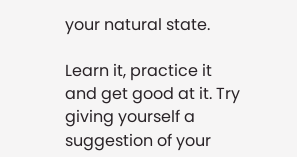your natural state.

Learn it, practice it and get good at it. Try giving yourself a suggestion of your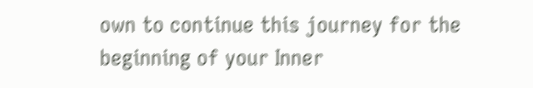own to continue this journey for the beginning of your Inner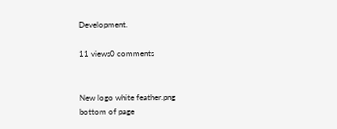Development.

11 views0 comments


New logo white feather.png
bottom of page